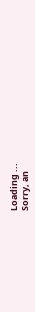Loading ...
Sorry, an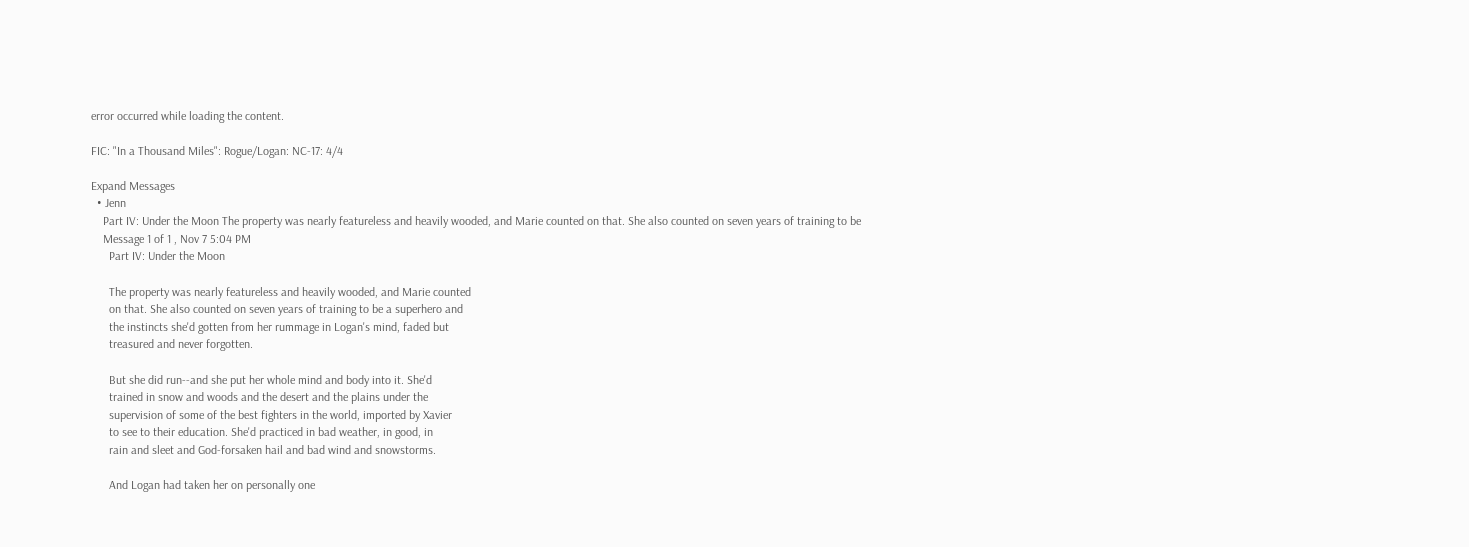error occurred while loading the content.

FIC: "In a Thousand Miles": Rogue/Logan: NC-17: 4/4

Expand Messages
  • Jenn
    Part IV: Under the Moon The property was nearly featureless and heavily wooded, and Marie counted on that. She also counted on seven years of training to be
    Message 1 of 1 , Nov 7 5:04 PM
      Part IV: Under the Moon

      The property was nearly featureless and heavily wooded, and Marie counted
      on that. She also counted on seven years of training to be a superhero and
      the instincts she'd gotten from her rummage in Logan's mind, faded but
      treasured and never forgotten.

      But she did run--and she put her whole mind and body into it. She'd
      trained in snow and woods and the desert and the plains under the
      supervision of some of the best fighters in the world, imported by Xavier
      to see to their education. She'd practiced in bad weather, in good, in
      rain and sleet and God-forsaken hail and bad wind and snowstorms.

      And Logan had taken her on personally one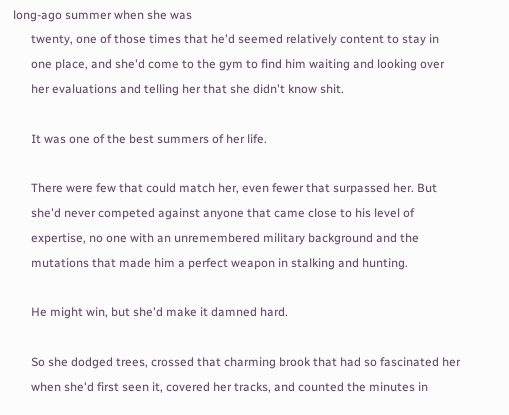long-ago summer when she was
      twenty, one of those times that he'd seemed relatively content to stay in
      one place, and she'd come to the gym to find him waiting and looking over
      her evaluations and telling her that she didn't know shit.

      It was one of the best summers of her life.

      There were few that could match her, even fewer that surpassed her. But
      she'd never competed against anyone that came close to his level of
      expertise, no one with an unremembered military background and the
      mutations that made him a perfect weapon in stalking and hunting.

      He might win, but she'd make it damned hard.

      So she dodged trees, crossed that charming brook that had so fascinated her
      when she'd first seen it, covered her tracks, and counted the minutes in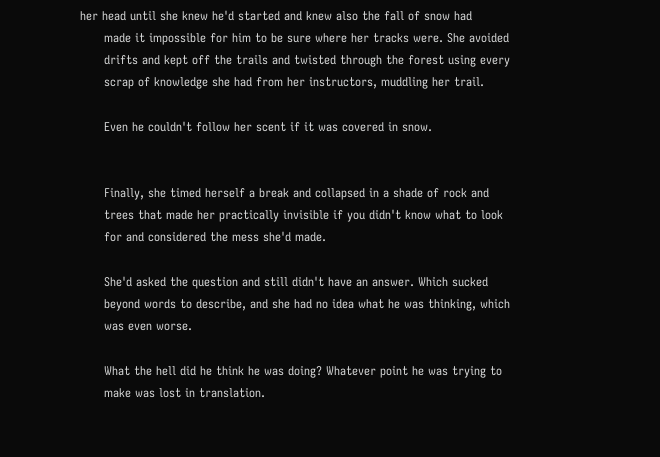her head until she knew he'd started and knew also the fall of snow had
      made it impossible for him to be sure where her tracks were. She avoided
      drifts and kept off the trails and twisted through the forest using every
      scrap of knowledge she had from her instructors, muddling her trail.

      Even he couldn't follow her scent if it was covered in snow.


      Finally, she timed herself a break and collapsed in a shade of rock and
      trees that made her practically invisible if you didn't know what to look
      for and considered the mess she'd made.

      She'd asked the question and still didn't have an answer. Which sucked
      beyond words to describe, and she had no idea what he was thinking, which
      was even worse.

      What the hell did he think he was doing? Whatever point he was trying to
      make was lost in translation.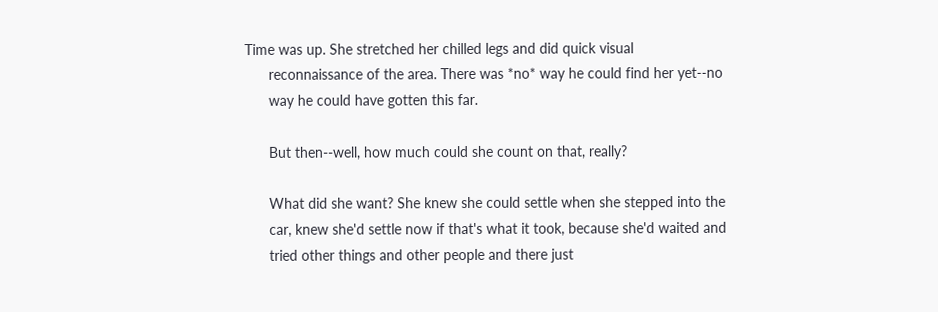Time was up. She stretched her chilled legs and did quick visual
      reconnaissance of the area. There was *no* way he could find her yet--no
      way he could have gotten this far.

      But then--well, how much could she count on that, really?

      What did she want? She knew she could settle when she stepped into the
      car, knew she'd settle now if that's what it took, because she'd waited and
      tried other things and other people and there just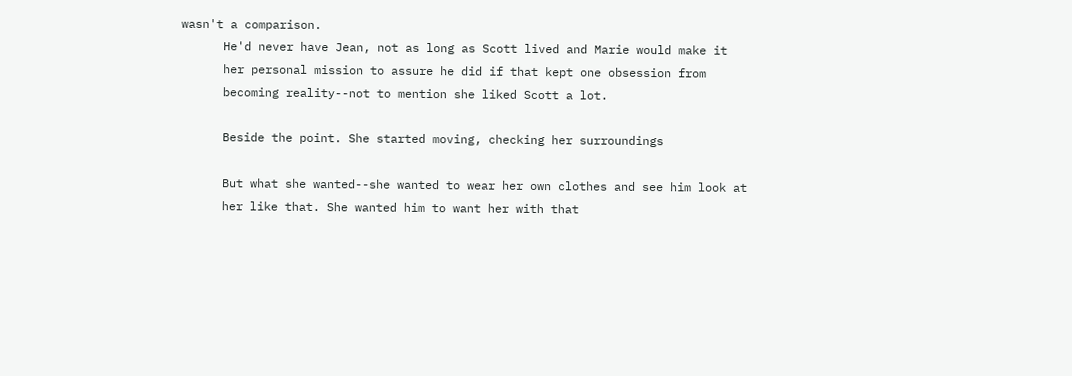wasn't a comparison.
      He'd never have Jean, not as long as Scott lived and Marie would make it
      her personal mission to assure he did if that kept one obsession from
      becoming reality--not to mention she liked Scott a lot.

      Beside the point. She started moving, checking her surroundings

      But what she wanted--she wanted to wear her own clothes and see him look at
      her like that. She wanted him to want her with that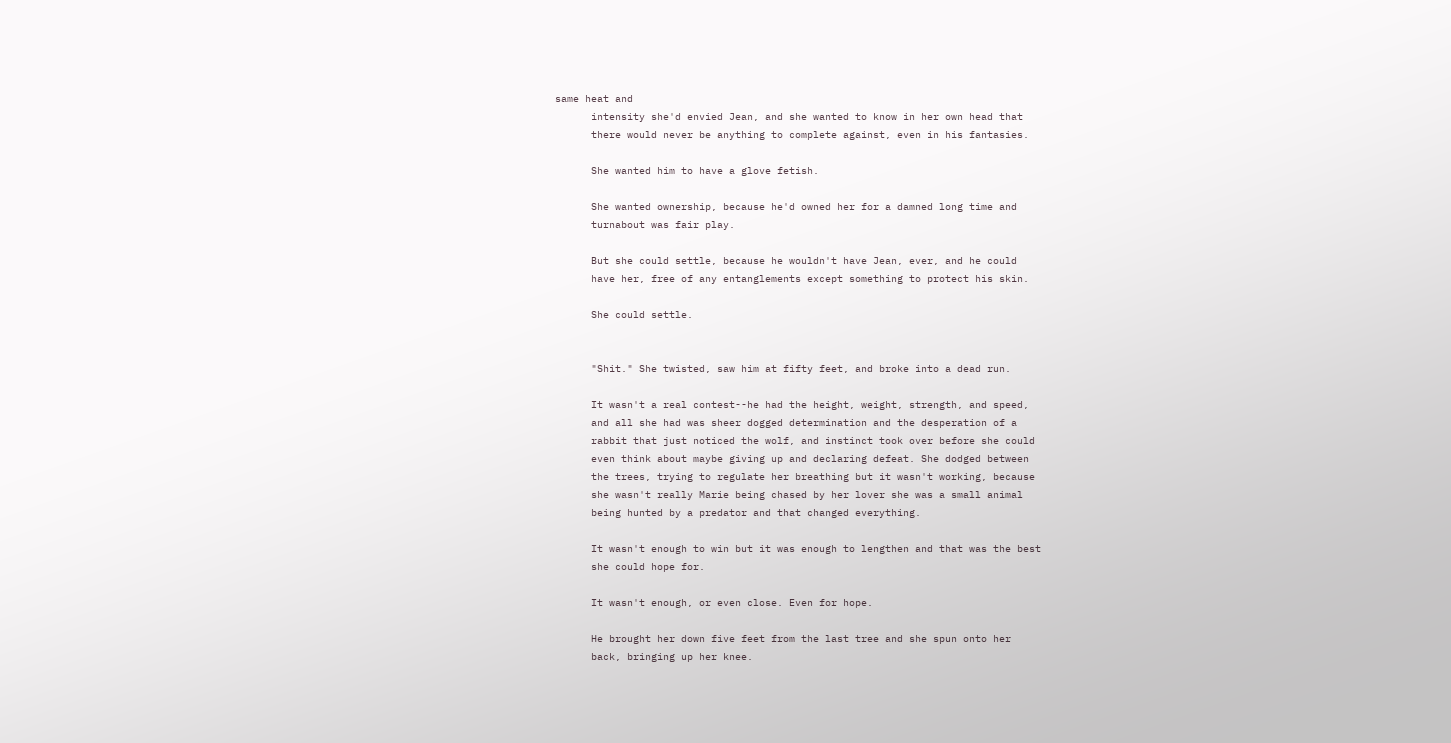same heat and
      intensity she'd envied Jean, and she wanted to know in her own head that
      there would never be anything to complete against, even in his fantasies.

      She wanted him to have a glove fetish.

      She wanted ownership, because he'd owned her for a damned long time and
      turnabout was fair play.

      But she could settle, because he wouldn't have Jean, ever, and he could
      have her, free of any entanglements except something to protect his skin.

      She could settle.


      "Shit." She twisted, saw him at fifty feet, and broke into a dead run.

      It wasn't a real contest--he had the height, weight, strength, and speed,
      and all she had was sheer dogged determination and the desperation of a
      rabbit that just noticed the wolf, and instinct took over before she could
      even think about maybe giving up and declaring defeat. She dodged between
      the trees, trying to regulate her breathing but it wasn't working, because
      she wasn't really Marie being chased by her lover she was a small animal
      being hunted by a predator and that changed everything.

      It wasn't enough to win but it was enough to lengthen and that was the best
      she could hope for.

      It wasn't enough, or even close. Even for hope.

      He brought her down five feet from the last tree and she spun onto her
      back, bringing up her knee.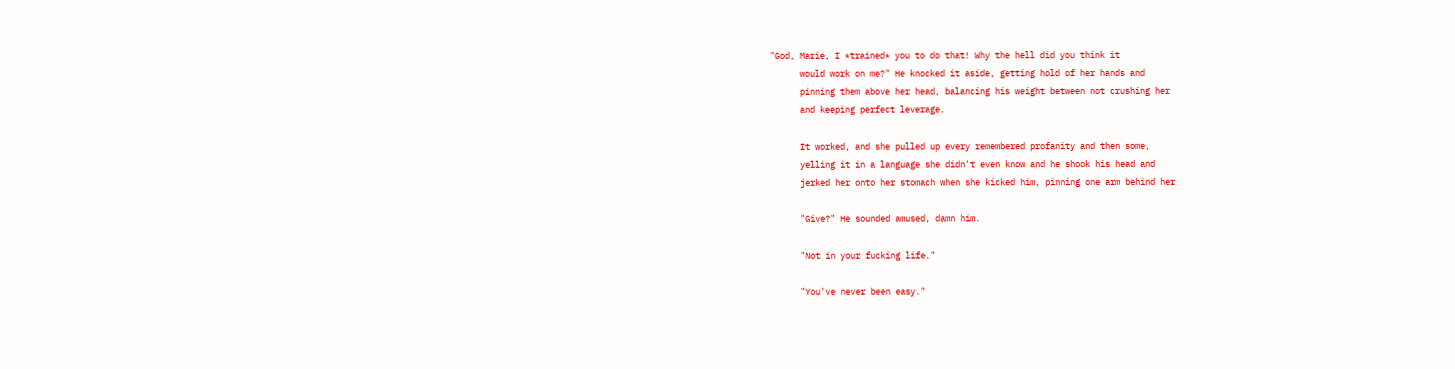"God, Marie, I *trained* you to do that! Why the hell did you think it
      would work on me?" He knocked it aside, getting hold of her hands and
      pinning them above her head, balancing his weight between not crushing her
      and keeping perfect leverage.

      It worked, and she pulled up every remembered profanity and then some,
      yelling it in a language she didn't even know and he shook his head and
      jerked her onto her stomach when she kicked him, pinning one arm behind her

      "Give?" He sounded amused, damn him.

      "Not in your fucking life."

      "You've never been easy."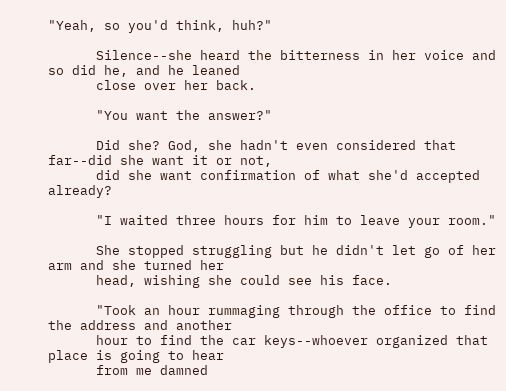"Yeah, so you'd think, huh?"

      Silence--she heard the bitterness in her voice and so did he, and he leaned
      close over her back.

      "You want the answer?"

      Did she? God, she hadn't even considered that far--did she want it or not,
      did she want confirmation of what she'd accepted already?

      "I waited three hours for him to leave your room."

      She stopped struggling but he didn't let go of her arm and she turned her
      head, wishing she could see his face.

      "Took an hour rummaging through the office to find the address and another
      hour to find the car keys--whoever organized that place is going to hear
      from me damned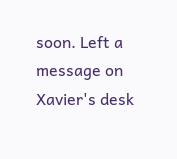soon. Left a message on Xavier's desk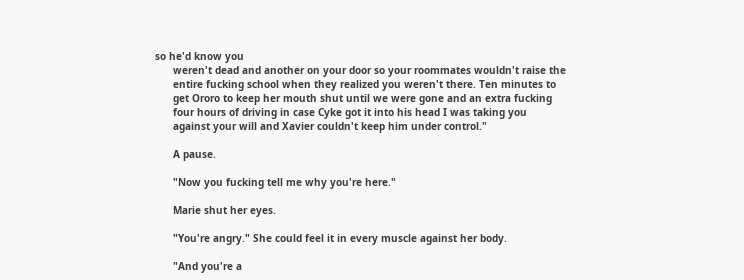so he'd know you
      weren't dead and another on your door so your roommates wouldn't raise the
      entire fucking school when they realized you weren't there. Ten minutes to
      get Ororo to keep her mouth shut until we were gone and an extra fucking
      four hours of driving in case Cyke got it into his head I was taking you
      against your will and Xavier couldn't keep him under control."

      A pause.

      "Now you fucking tell me why you're here."

      Marie shut her eyes.

      "You're angry." She could feel it in every muscle against her body.

      "And you're a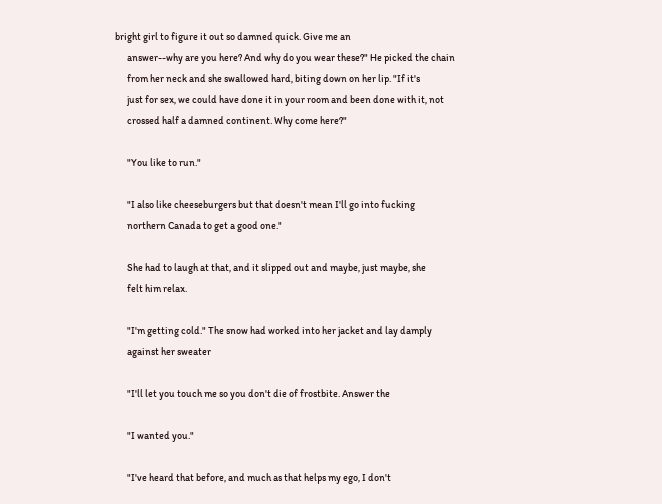bright girl to figure it out so damned quick. Give me an
      answer--why are you here? And why do you wear these?" He picked the chain
      from her neck and she swallowed hard, biting down on her lip. "If it's
      just for sex, we could have done it in your room and been done with it, not
      crossed half a damned continent. Why come here?"

      "You like to run."

      "I also like cheeseburgers but that doesn't mean I'll go into fucking
      northern Canada to get a good one."

      She had to laugh at that, and it slipped out and maybe, just maybe, she
      felt him relax.

      "I'm getting cold." The snow had worked into her jacket and lay damply
      against her sweater

      "I'll let you touch me so you don't die of frostbite. Answer the

      "I wanted you."

      "I've heard that before, and much as that helps my ego, I don't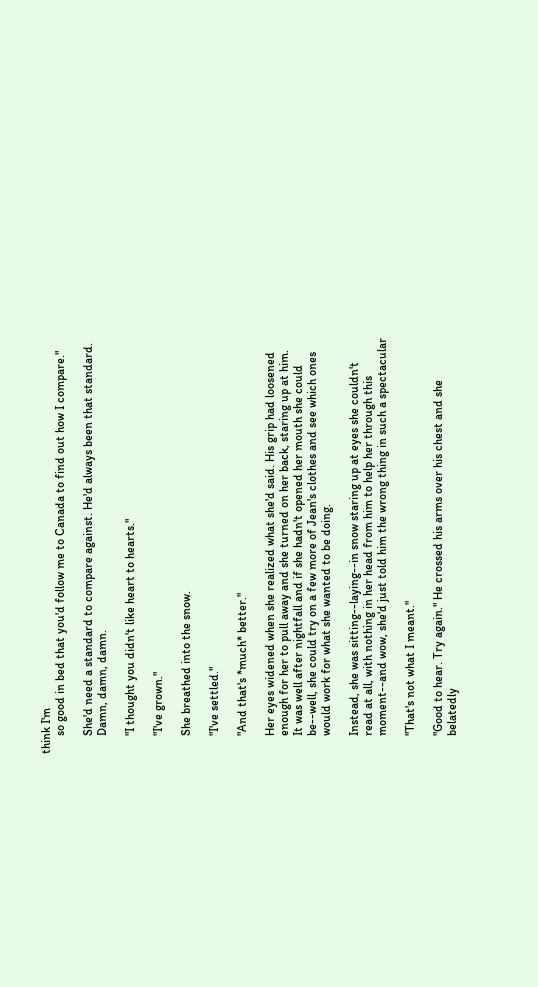think I'm
      so good in bed that you'd follow me to Canada to find out how I compare."

      She'd need a standard to compare against. He'd always been that standard.
      Damn, damn, damn.

      "I thought you didn't like heart to hearts."

      "I've grown."

      She breathed into the snow.

      "I've settled."

      "And that's *much* better."

      Her eyes widened when she realized what she'd said. His grip had loosened
      enough for her to pull away and she turned on her back, staring up at him.
      It was well after nightfall and if she hadn't opened her mouth she could
      be--well, she could try on a few more of Jean's clothes and see which ones
      would work for what she wanted to be doing.

      Instead, she was sitting--laying--in snow staring up at eyes she couldn't
      read at all, with nothing in her head from him to help her through this
      moment--and wow, she'd just told him the wrong thing in such a spectacular

      "That's not what I meant."

      "Good to hear. Try again." He crossed his arms over his chest and she
      belatedly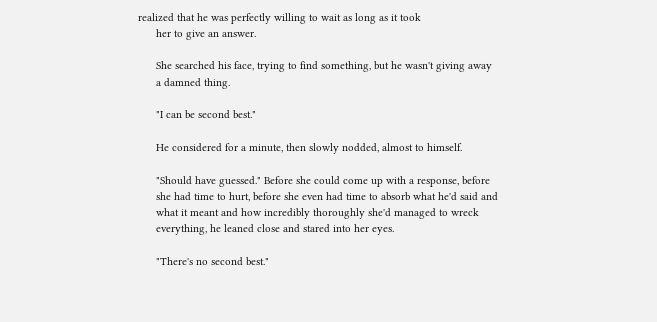realized that he was perfectly willing to wait as long as it took
      her to give an answer.

      She searched his face, trying to find something, but he wasn't giving away
      a damned thing.

      "I can be second best."

      He considered for a minute, then slowly nodded, almost to himself.

      "Should have guessed." Before she could come up with a response, before
      she had time to hurt, before she even had time to absorb what he'd said and
      what it meant and how incredibly thoroughly she'd managed to wreck
      everything, he leaned close and stared into her eyes.

      "There's no second best."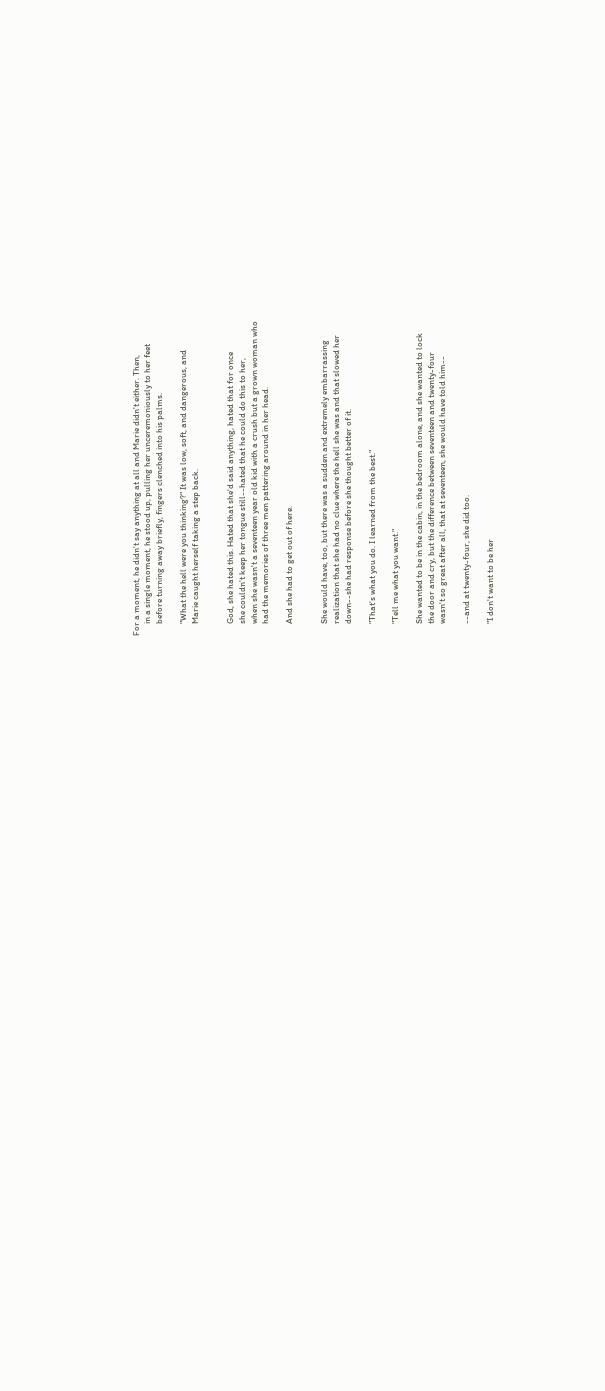For a moment, he didn't say anything at all and Marie didn't either. Then,
      in a single moment, he stood up, pulling her unceremoniously to her feet
      before turning away briefly, fingers clenched into his palms.

      "What the hell were you thinking?" It was low, soft, and dangerous, and
      Marie caught herself taking a step back.


      God, she hated this. Hated that she'd said anything, hated that for once
      she couldn't keep her tongue still--hated that he could do this to her,
      when she wasn't a seventeen year old kid with a crush but a grown woman who
      had the memories of three men pattering around in her head.

      And she had to get out of here.


      She would have, too, but there was a sudden and extremely embarrassing
      realization that she had no clue where the hell she was and that slowed her
      down--she had response before she thought better of it.

      "That's what you do. I learned from the best."

      "Tell me what you want."

      She wanted to be in the cabin, in the bedroom alone, and she wanted to lock
      the door and cry, but the difference between seventeen and twenty-four
      wasn't so great after all, that at seventeen, she would have told him--

      --and at twenty-four, she did too.

      "I don't want to be her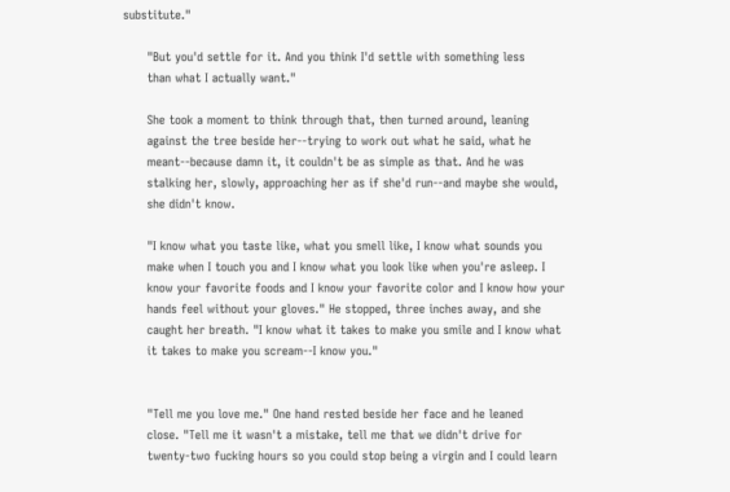substitute."

      "But you'd settle for it. And you think I'd settle with something less
      than what I actually want."

      She took a moment to think through that, then turned around, leaning
      against the tree beside her--trying to work out what he said, what he
      meant--because damn it, it couldn't be as simple as that. And he was
      stalking her, slowly, approaching her as if she'd run--and maybe she would,
      she didn't know.

      "I know what you taste like, what you smell like, I know what sounds you
      make when I touch you and I know what you look like when you're asleep. I
      know your favorite foods and I know your favorite color and I know how your
      hands feel without your gloves." He stopped, three inches away, and she
      caught her breath. "I know what it takes to make you smile and I know what
      it takes to make you scream--I know you."


      "Tell me you love me." One hand rested beside her face and he leaned
      close. "Tell me it wasn't a mistake, tell me that we didn't drive for
      twenty-two fucking hours so you could stop being a virgin and I could learn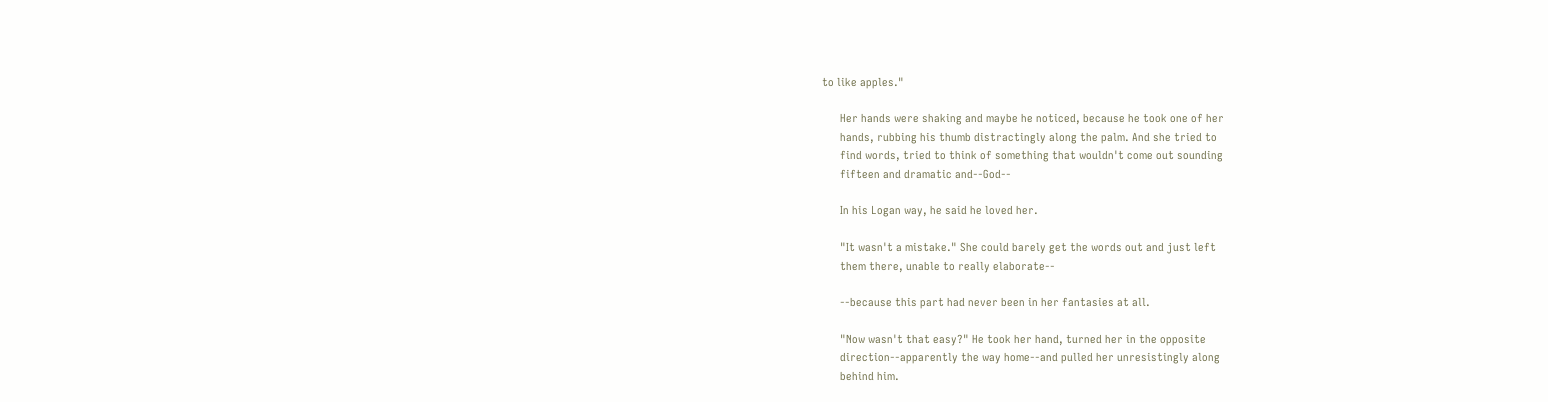to like apples."

      Her hands were shaking and maybe he noticed, because he took one of her
      hands, rubbing his thumb distractingly along the palm. And she tried to
      find words, tried to think of something that wouldn't come out sounding
      fifteen and dramatic and--God--

      In his Logan way, he said he loved her.

      "It wasn't a mistake." She could barely get the words out and just left
      them there, unable to really elaborate--

      --because this part had never been in her fantasies at all.

      "Now wasn't that easy?" He took her hand, turned her in the opposite
      direction--apparently the way home--and pulled her unresistingly along
      behind him.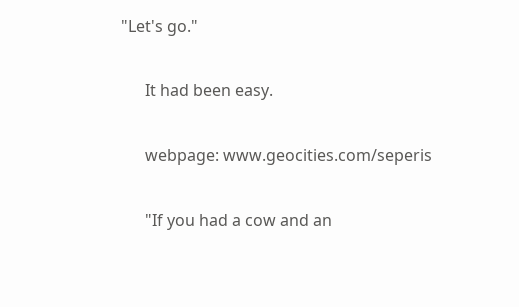"Let's go."

      It had been easy.

      webpage: www.geocities.com/seperis

      "If you had a cow and an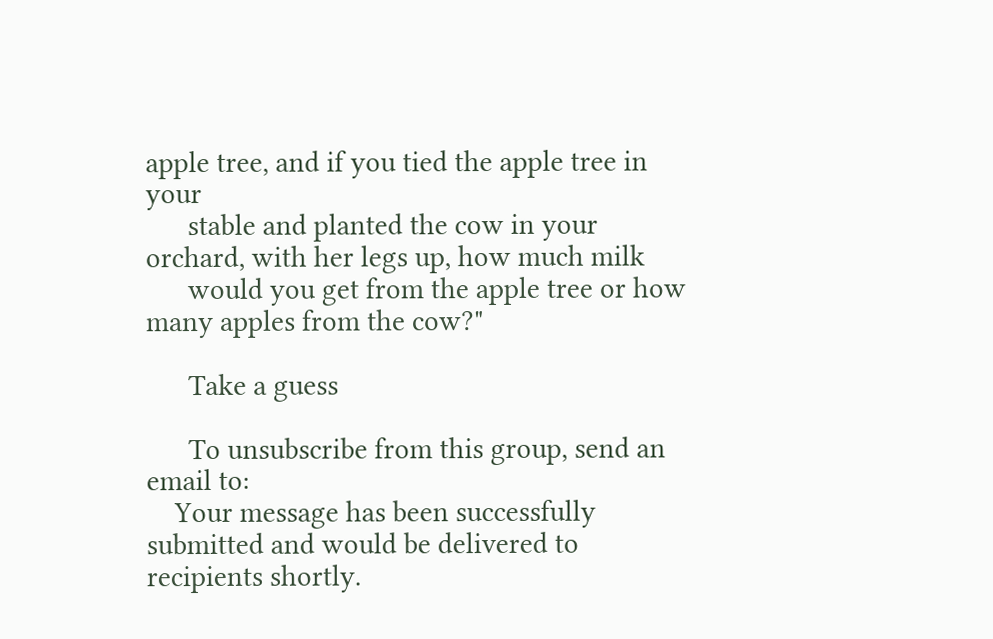apple tree, and if you tied the apple tree in your
      stable and planted the cow in your orchard, with her legs up, how much milk
      would you get from the apple tree or how many apples from the cow?"

      Take a guess

      To unsubscribe from this group, send an email to:
    Your message has been successfully submitted and would be delivered to recipients shortly.